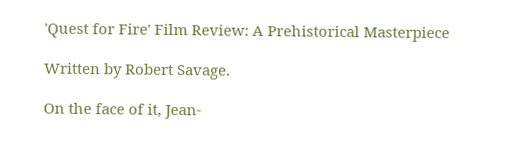'Quest for Fire' Film Review: A Prehistorical Masterpiece

Written by Robert Savage.

On the face of it, Jean-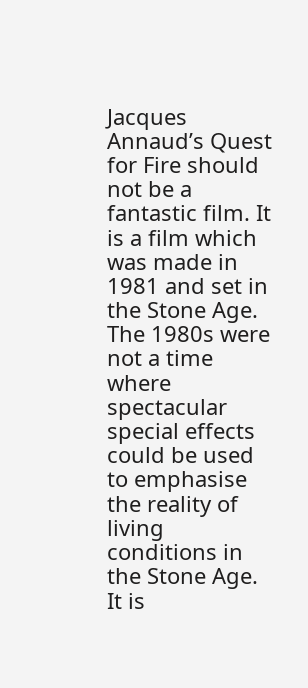Jacques Annaud’s Quest for Fire should not be a fantastic film. It is a film which was made in 1981 and set in the Stone Age. The 1980s were not a time where spectacular special effects could be used to emphasise the reality of living conditions in the Stone Age. It is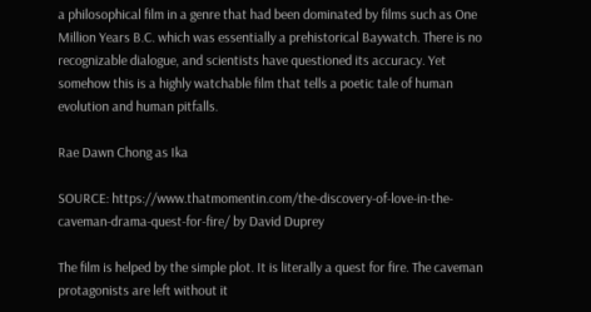a philosophical film in a genre that had been dominated by films such as One Million Years B.C. which was essentially a prehistorical Baywatch. There is no recognizable dialogue, and scientists have questioned its accuracy. Yet somehow this is a highly watchable film that tells a poetic tale of human evolution and human pitfalls.

Rae Dawn Chong as Ika

SOURCE: https://www.thatmomentin.com/the-discovery-of-love-in-the-caveman-drama-quest-for-fire/ by David Duprey

The film is helped by the simple plot. It is literally a quest for fire. The caveman protagonists are left without it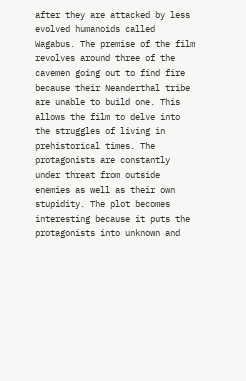after they are attacked by less evolved humanoids called Wagabus. The premise of the film revolves around three of the cavemen going out to find fire because their Neanderthal tribe are unable to build one. This allows the film to delve into the struggles of living in prehistorical times. The protagonists are constantly under threat from outside enemies as well as their own stupidity. The plot becomes interesting because it puts the protagonists into unknown and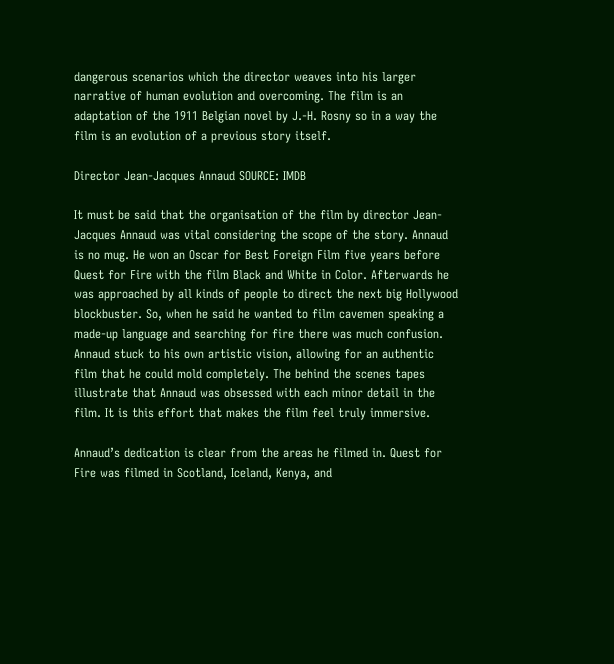dangerous scenarios which the director weaves into his larger narrative of human evolution and overcoming. The film is an adaptation of the 1911 Belgian novel by J.-H. Rosny so in a way the film is an evolution of a previous story itself.

Director Jean-Jacques Annaud SOURCE: IMDB

It must be said that the organisation of the film by director Jean-Jacques Annaud was vital considering the scope of the story. Annaud is no mug. He won an Oscar for Best Foreign Film five years before Quest for Fire with the film Black and White in Color. Afterwards he was approached by all kinds of people to direct the next big Hollywood blockbuster. So, when he said he wanted to film cavemen speaking a made-up language and searching for fire there was much confusion. Annaud stuck to his own artistic vision, allowing for an authentic film that he could mold completely. The behind the scenes tapes illustrate that Annaud was obsessed with each minor detail in the film. It is this effort that makes the film feel truly immersive.

Annaud’s dedication is clear from the areas he filmed in. Quest for Fire was filmed in Scotland, Iceland, Kenya, and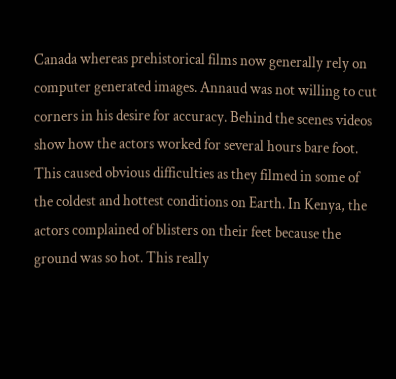Canada whereas prehistorical films now generally rely on computer generated images. Annaud was not willing to cut corners in his desire for accuracy. Behind the scenes videos show how the actors worked for several hours bare foot. This caused obvious difficulties as they filmed in some of the coldest and hottest conditions on Earth. In Kenya, the actors complained of blisters on their feet because the ground was so hot. This really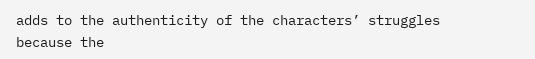adds to the authenticity of the characters’ struggles because the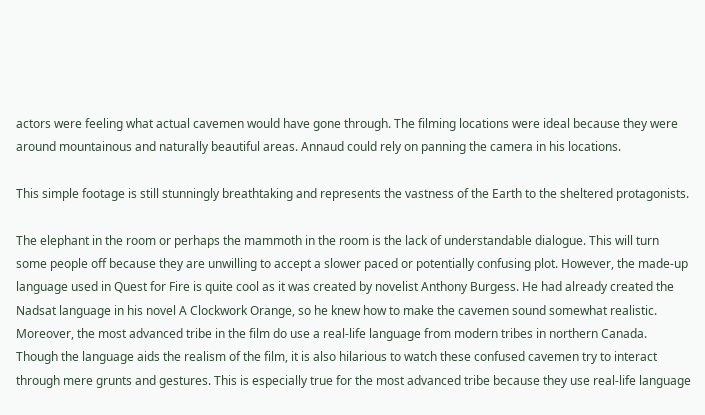actors were feeling what actual cavemen would have gone through. The filming locations were ideal because they were around mountainous and naturally beautiful areas. Annaud could rely on panning the camera in his locations.

This simple footage is still stunningly breathtaking and represents the vastness of the Earth to the sheltered protagonists.

The elephant in the room or perhaps the mammoth in the room is the lack of understandable dialogue. This will turn some people off because they are unwilling to accept a slower paced or potentially confusing plot. However, the made-up language used in Quest for Fire is quite cool as it was created by novelist Anthony Burgess. He had already created the Nadsat language in his novel A Clockwork Orange, so he knew how to make the cavemen sound somewhat realistic. Moreover, the most advanced tribe in the film do use a real-life language from modern tribes in northern Canada. Though the language aids the realism of the film, it is also hilarious to watch these confused cavemen try to interact through mere grunts and gestures. This is especially true for the most advanced tribe because they use real-life language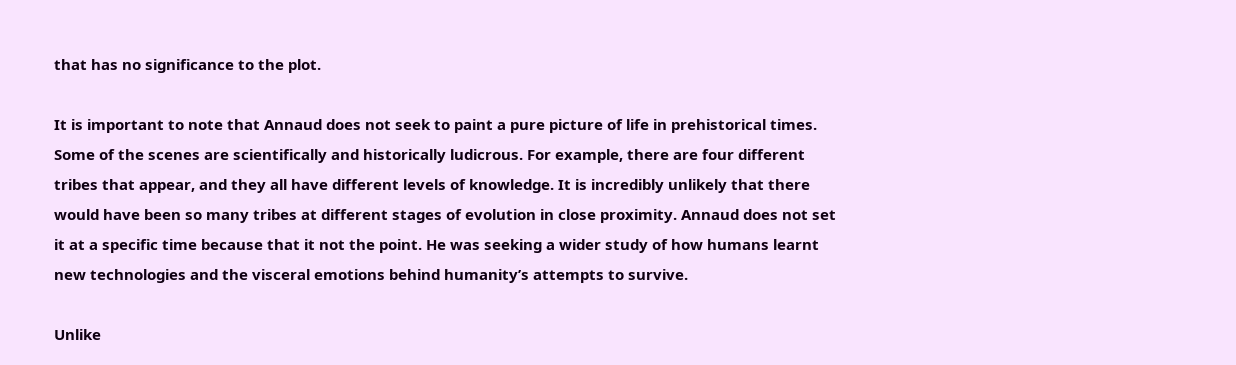that has no significance to the plot.

It is important to note that Annaud does not seek to paint a pure picture of life in prehistorical times. Some of the scenes are scientifically and historically ludicrous. For example, there are four different tribes that appear, and they all have different levels of knowledge. It is incredibly unlikely that there would have been so many tribes at different stages of evolution in close proximity. Annaud does not set it at a specific time because that it not the point. He was seeking a wider study of how humans learnt new technologies and the visceral emotions behind humanity’s attempts to survive.

Unlike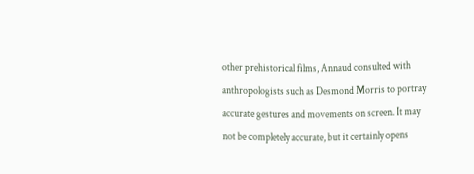other prehistorical films, Annaud consulted with anthropologists such as Desmond Morris to portray accurate gestures and movements on screen. It may not be completely accurate, but it certainly opens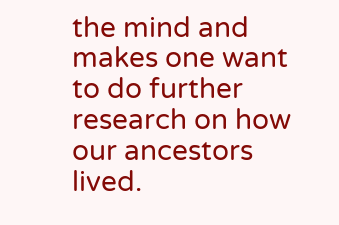the mind and makes one want to do further research on how our ancestors lived.